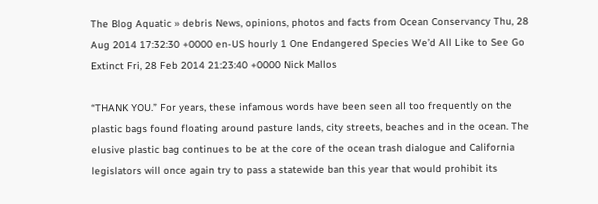The Blog Aquatic » debris News, opinions, photos and facts from Ocean Conservancy Thu, 28 Aug 2014 17:32:30 +0000 en-US hourly 1 One Endangered Species We’d All Like to See Go Extinct Fri, 28 Feb 2014 21:23:40 +0000 Nick Mallos

“THANK YOU.” For years, these infamous words have been seen all too frequently on the plastic bags found floating around pasture lands, city streets, beaches and in the ocean. The elusive plastic bag continues to be at the core of the ocean trash dialogue and California legislators will once again try to pass a statewide ban this year that would prohibit its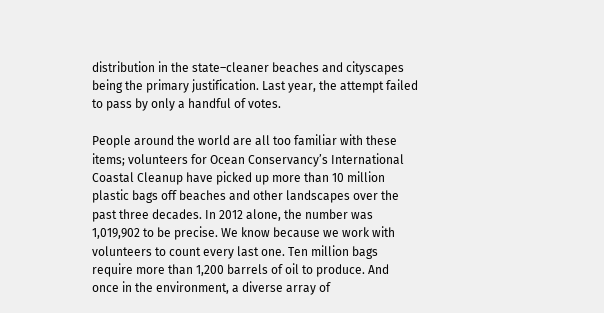distribution in the state–cleaner beaches and cityscapes being the primary justification. Last year, the attempt failed to pass by only a handful of votes.

People around the world are all too familiar with these items; volunteers for Ocean Conservancy’s International Coastal Cleanup have picked up more than 10 million plastic bags off beaches and other landscapes over the past three decades. In 2012 alone, the number was 1,019,902 to be precise. We know because we work with volunteers to count every last one. Ten million bags require more than 1,200 barrels of oil to produce. And once in the environment, a diverse array of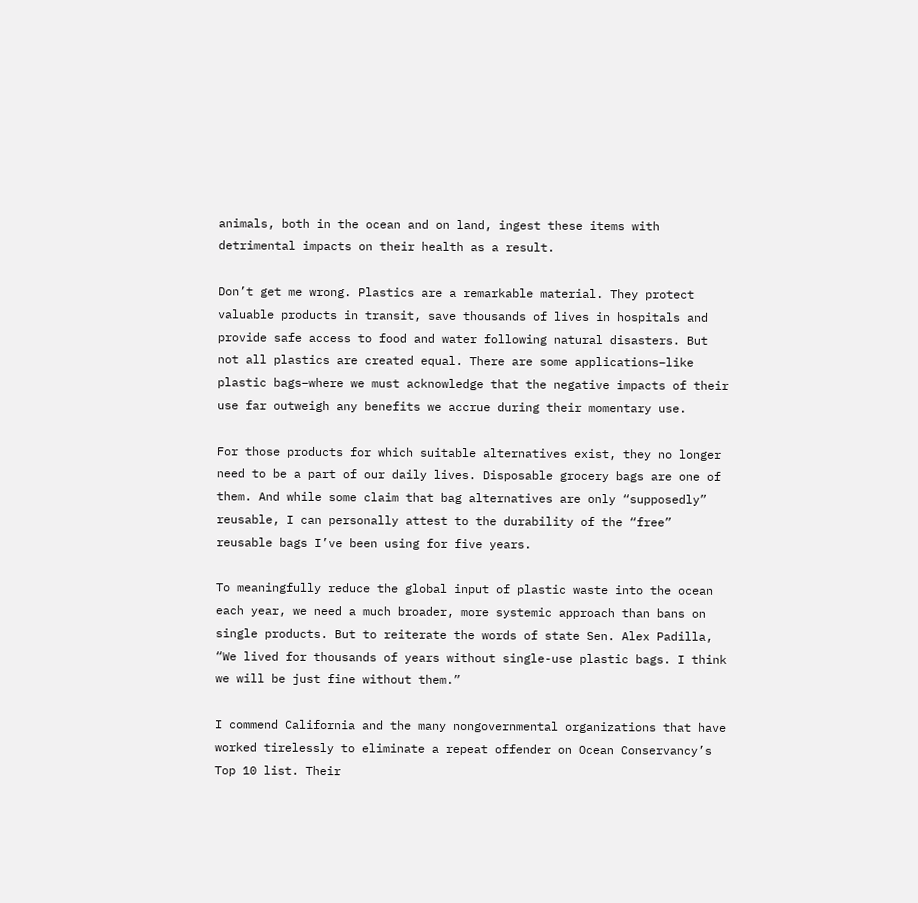animals, both in the ocean and on land, ingest these items with detrimental impacts on their health as a result.

Don’t get me wrong. Plastics are a remarkable material. They protect valuable products in transit, save thousands of lives in hospitals and provide safe access to food and water following natural disasters. But not all plastics are created equal. There are some applications–like plastic bags–where we must acknowledge that the negative impacts of their use far outweigh any benefits we accrue during their momentary use.

For those products for which suitable alternatives exist, they no longer need to be a part of our daily lives. Disposable grocery bags are one of them. And while some claim that bag alternatives are only “supposedly” reusable, I can personally attest to the durability of the “free” reusable bags I’ve been using for five years.

To meaningfully reduce the global input of plastic waste into the ocean each year, we need a much broader, more systemic approach than bans on single products. But to reiterate the words of state Sen. Alex Padilla, “We lived for thousands of years without single-use plastic bags. I think we will be just fine without them.”

I commend California and the many nongovernmental organizations that have worked tirelessly to eliminate a repeat offender on Ocean Conservancy’s Top 10 list. Their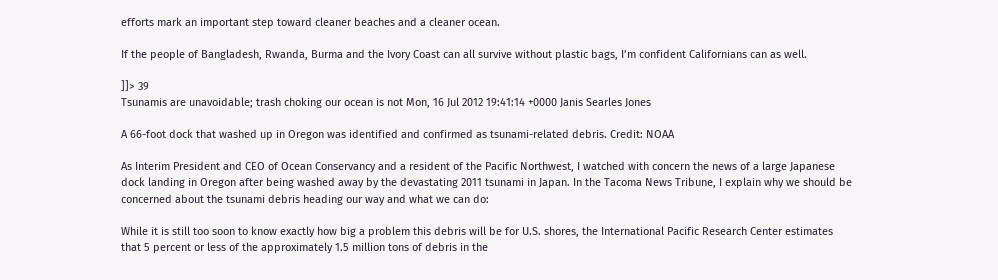efforts mark an important step toward cleaner beaches and a cleaner ocean.

If the people of Bangladesh, Rwanda, Burma and the Ivory Coast can all survive without plastic bags, I’m confident Californians can as well.

]]> 39
Tsunamis are unavoidable; trash choking our ocean is not Mon, 16 Jul 2012 19:41:14 +0000 Janis Searles Jones

A 66-foot dock that washed up in Oregon was identified and confirmed as tsunami-related debris. Credit: NOAA

As Interim President and CEO of Ocean Conservancy and a resident of the Pacific Northwest, I watched with concern the news of a large Japanese dock landing in Oregon after being washed away by the devastating 2011 tsunami in Japan. In the Tacoma News Tribune, I explain why we should be concerned about the tsunami debris heading our way and what we can do:

While it is still too soon to know exactly how big a problem this debris will be for U.S. shores, the International Pacific Research Center estimates that 5 percent or less of the approximately 1.5 million tons of debris in the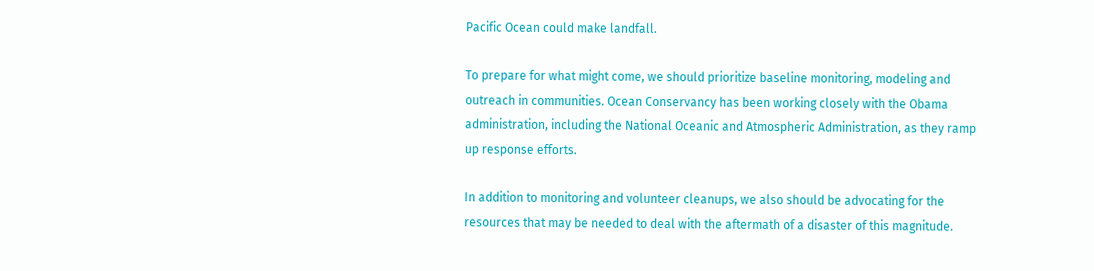Pacific Ocean could make landfall.

To prepare for what might come, we should prioritize baseline monitoring, modeling and outreach in communities. Ocean Conservancy has been working closely with the Obama administration, including the National Oceanic and Atmospheric Administration, as they ramp up response efforts.

In addition to monitoring and volunteer cleanups, we also should be advocating for the resources that may be needed to deal with the aftermath of a disaster of this magnitude.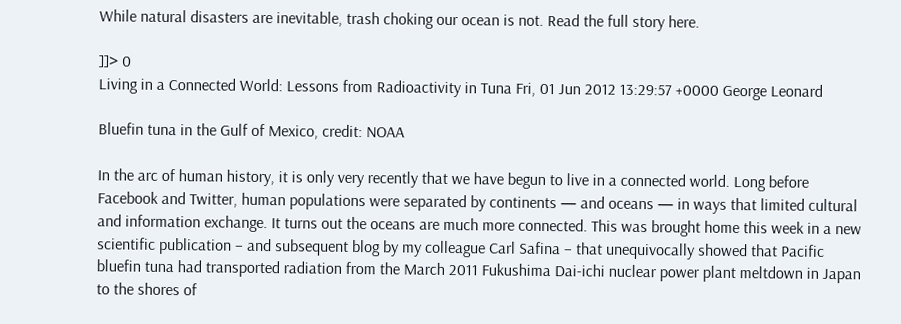While natural disasters are inevitable, trash choking our ocean is not. Read the full story here.

]]> 0
Living in a Connected World: Lessons from Radioactivity in Tuna Fri, 01 Jun 2012 13:29:57 +0000 George Leonard

Bluefin tuna in the Gulf of Mexico, credit: NOAA

In the arc of human history, it is only very recently that we have begun to live in a connected world. Long before Facebook and Twitter, human populations were separated by continents — and oceans — in ways that limited cultural and information exchange. It turns out the oceans are much more connected. This was brought home this week in a new scientific publication – and subsequent blog by my colleague Carl Safina – that unequivocally showed that Pacific bluefin tuna had transported radiation from the March 2011 Fukushima Dai-ichi nuclear power plant meltdown in Japan to the shores of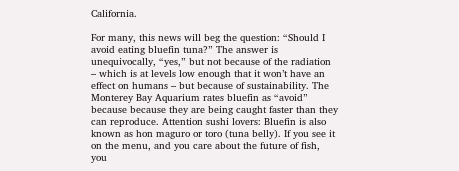California.

For many, this news will beg the question: “Should I avoid eating bluefin tuna?” The answer is unequivocally, “yes,” but not because of the radiation – which is at levels low enough that it won’t have an effect on humans – but because of sustainability. The Monterey Bay Aquarium rates bluefin as “avoid” because because they are being caught faster than they can reproduce. Attention sushi lovers: Bluefin is also known as hon maguro or toro (tuna belly). If you see it on the menu, and you care about the future of fish, you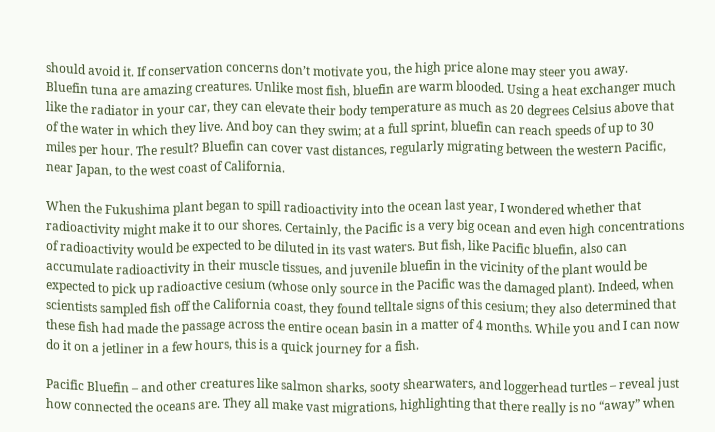should avoid it. If conservation concerns don’t motivate you, the high price alone may steer you away.
Bluefin tuna are amazing creatures. Unlike most fish, bluefin are warm blooded. Using a heat exchanger much like the radiator in your car, they can elevate their body temperature as much as 20 degrees Celsius above that of the water in which they live. And boy can they swim; at a full sprint, bluefin can reach speeds of up to 30 miles per hour. The result? Bluefin can cover vast distances, regularly migrating between the western Pacific, near Japan, to the west coast of California.

When the Fukushima plant began to spill radioactivity into the ocean last year, I wondered whether that radioactivity might make it to our shores. Certainly, the Pacific is a very big ocean and even high concentrations of radioactivity would be expected to be diluted in its vast waters. But fish, like Pacific bluefin, also can accumulate radioactivity in their muscle tissues, and juvenile bluefin in the vicinity of the plant would be expected to pick up radioactive cesium (whose only source in the Pacific was the damaged plant). Indeed, when scientists sampled fish off the California coast, they found telltale signs of this cesium; they also determined that these fish had made the passage across the entire ocean basin in a matter of 4 months. While you and I can now do it on a jetliner in a few hours, this is a quick journey for a fish.

Pacific Bluefin – and other creatures like salmon sharks, sooty shearwaters, and loggerhead turtles – reveal just how connected the oceans are. They all make vast migrations, highlighting that there really is no “away” when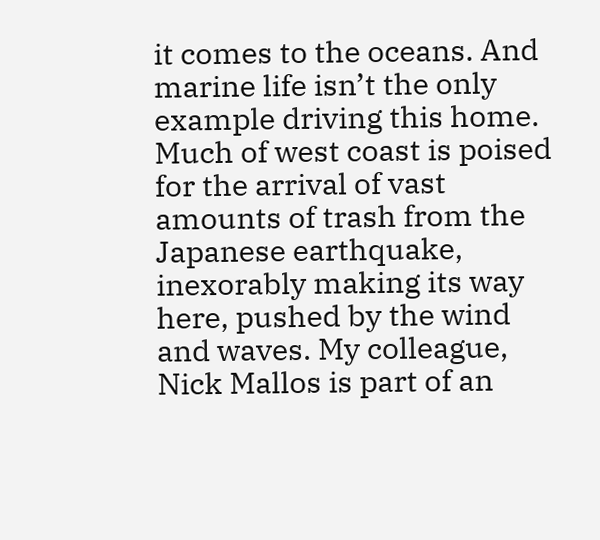it comes to the oceans. And marine life isn’t the only example driving this home. Much of west coast is poised for the arrival of vast amounts of trash from the Japanese earthquake, inexorably making its way here, pushed by the wind and waves. My colleague, Nick Mallos is part of an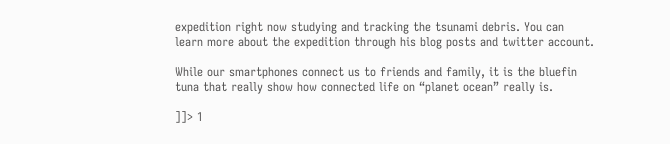expedition right now studying and tracking the tsunami debris. You can learn more about the expedition through his blog posts and twitter account.

While our smartphones connect us to friends and family, it is the bluefin tuna that really show how connected life on “planet ocean” really is.

]]> 1